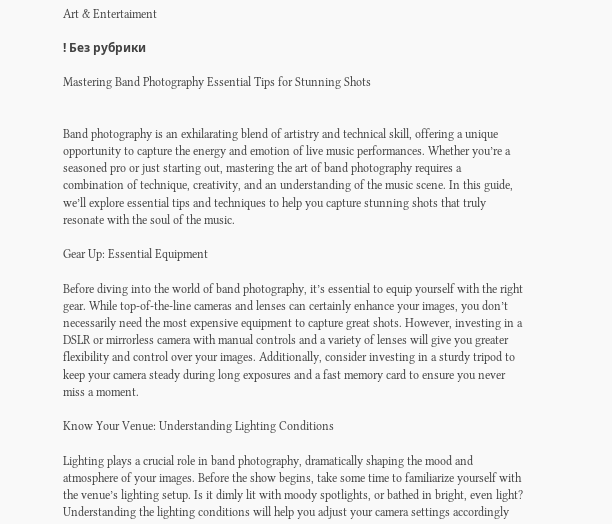Art & Entertaiment

! Без рубрики

Mastering Band Photography Essential Tips for Stunning Shots


Band photography is an exhilarating blend of artistry and technical skill, offering a unique opportunity to capture the energy and emotion of live music performances. Whether you’re a seasoned pro or just starting out, mastering the art of band photography requires a combination of technique, creativity, and an understanding of the music scene. In this guide, we’ll explore essential tips and techniques to help you capture stunning shots that truly resonate with the soul of the music.

Gear Up: Essential Equipment

Before diving into the world of band photography, it’s essential to equip yourself with the right gear. While top-of-the-line cameras and lenses can certainly enhance your images, you don’t necessarily need the most expensive equipment to capture great shots. However, investing in a DSLR or mirrorless camera with manual controls and a variety of lenses will give you greater flexibility and control over your images. Additionally, consider investing in a sturdy tripod to keep your camera steady during long exposures and a fast memory card to ensure you never miss a moment.

Know Your Venue: Understanding Lighting Conditions

Lighting plays a crucial role in band photography, dramatically shaping the mood and atmosphere of your images. Before the show begins, take some time to familiarize yourself with the venue’s lighting setup. Is it dimly lit with moody spotlights, or bathed in bright, even light? Understanding the lighting conditions will help you adjust your camera settings accordingly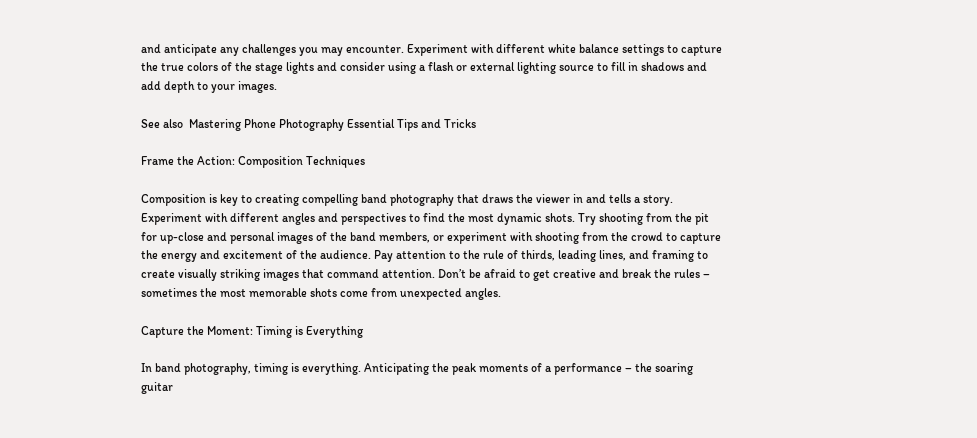and anticipate any challenges you may encounter. Experiment with different white balance settings to capture the true colors of the stage lights and consider using a flash or external lighting source to fill in shadows and add depth to your images.

See also  Mastering Phone Photography Essential Tips and Tricks

Frame the Action: Composition Techniques

Composition is key to creating compelling band photography that draws the viewer in and tells a story. Experiment with different angles and perspectives to find the most dynamic shots. Try shooting from the pit for up-close and personal images of the band members, or experiment with shooting from the crowd to capture the energy and excitement of the audience. Pay attention to the rule of thirds, leading lines, and framing to create visually striking images that command attention. Don’t be afraid to get creative and break the rules – sometimes the most memorable shots come from unexpected angles.

Capture the Moment: Timing is Everything

In band photography, timing is everything. Anticipating the peak moments of a performance – the soaring guitar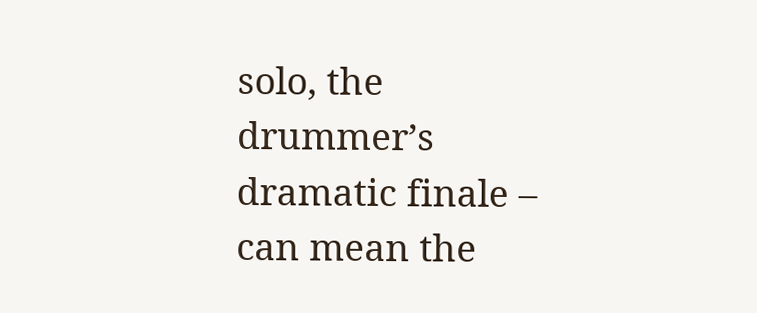solo, the drummer’s dramatic finale – can mean the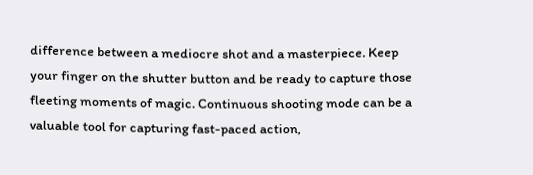difference between a mediocre shot and a masterpiece. Keep your finger on the shutter button and be ready to capture those fleeting moments of magic. Continuous shooting mode can be a valuable tool for capturing fast-paced action,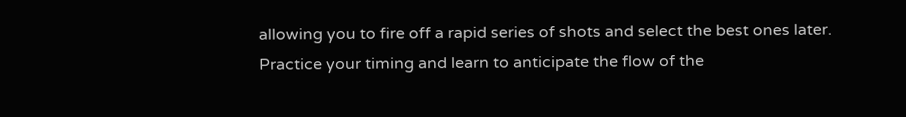allowing you to fire off a rapid series of shots and select the best ones later. Practice your timing and learn to anticipate the flow of the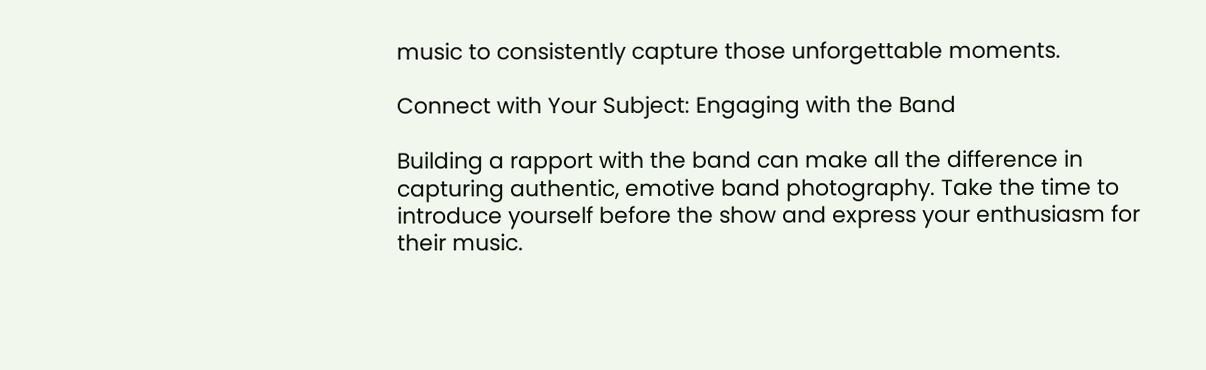music to consistently capture those unforgettable moments.

Connect with Your Subject: Engaging with the Band

Building a rapport with the band can make all the difference in capturing authentic, emotive band photography. Take the time to introduce yourself before the show and express your enthusiasm for their music.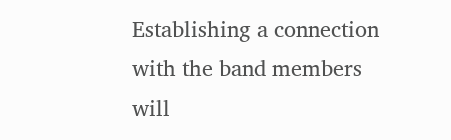Establishing a connection with the band members will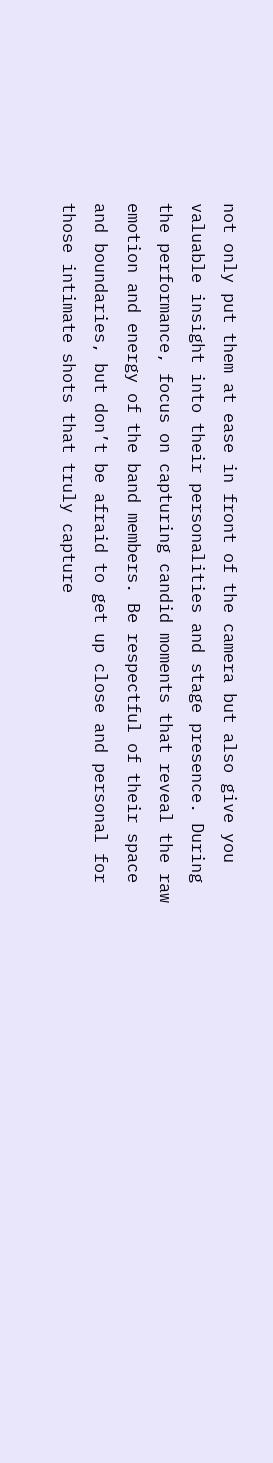not only put them at ease in front of the camera but also give you valuable insight into their personalities and stage presence. During the performance, focus on capturing candid moments that reveal the raw emotion and energy of the band members. Be respectful of their space and boundaries, but don’t be afraid to get up close and personal for those intimate shots that truly capture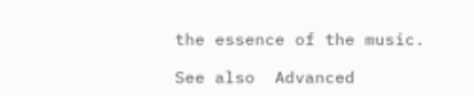the essence of the music.

See also  Advanced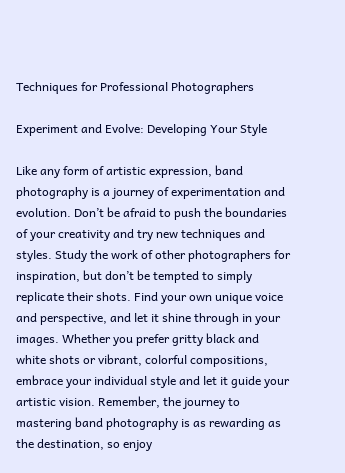Techniques for Professional Photographers

Experiment and Evolve: Developing Your Style

Like any form of artistic expression, band photography is a journey of experimentation and evolution. Don’t be afraid to push the boundaries of your creativity and try new techniques and styles. Study the work of other photographers for inspiration, but don’t be tempted to simply replicate their shots. Find your own unique voice and perspective, and let it shine through in your images. Whether you prefer gritty black and white shots or vibrant, colorful compositions, embrace your individual style and let it guide your artistic vision. Remember, the journey to mastering band photography is as rewarding as the destination, so enjoy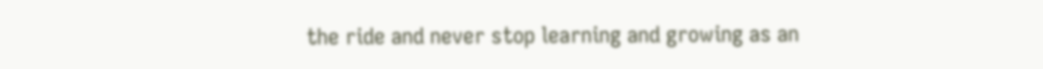the ride and never stop learning and growing as an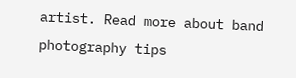artist. Read more about band photography tips